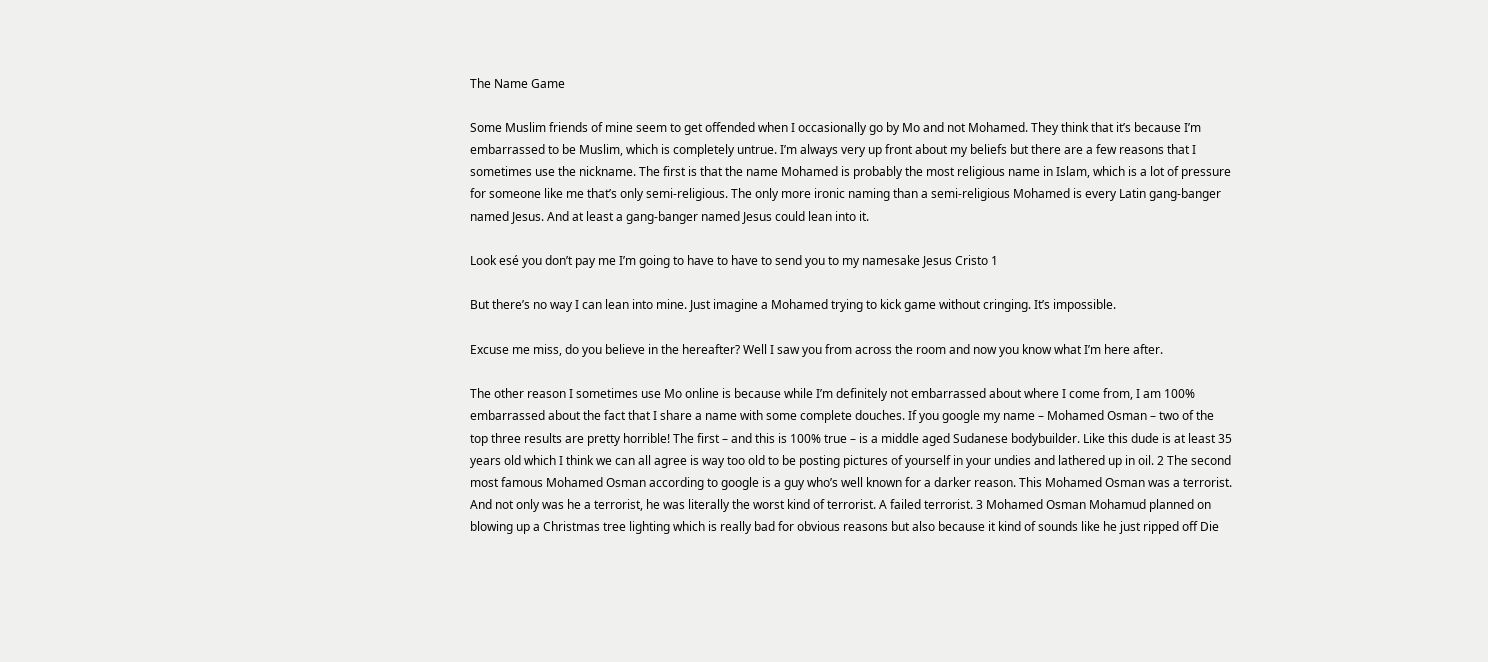The Name Game

Some Muslim friends of mine seem to get offended when I occasionally go by Mo and not Mohamed. They think that it’s because I’m embarrassed to be Muslim, which is completely untrue. I’m always very up front about my beliefs but there are a few reasons that I sometimes use the nickname. The first is that the name Mohamed is probably the most religious name in Islam, which is a lot of pressure for someone like me that’s only semi-religious. The only more ironic naming than a semi-religious Mohamed is every Latin gang-banger named Jesus. And at least a gang-banger named Jesus could lean into it.

Look esé you don’t pay me I’m going to have to have to send you to my namesake Jesus Cristo 1

But there’s no way I can lean into mine. Just imagine a Mohamed trying to kick game without cringing. It’s impossible.

Excuse me miss, do you believe in the hereafter? Well I saw you from across the room and now you know what I’m here after.

The other reason I sometimes use Mo online is because while I’m definitely not embarrassed about where I come from, I am 100% embarrassed about the fact that I share a name with some complete douches. If you google my name – Mohamed Osman – two of the top three results are pretty horrible! The first – and this is 100% true – is a middle aged Sudanese bodybuilder. Like this dude is at least 35 years old which I think we can all agree is way too old to be posting pictures of yourself in your undies and lathered up in oil. 2 The second most famous Mohamed Osman according to google is a guy who’s well known for a darker reason. This Mohamed Osman was a terrorist. And not only was he a terrorist, he was literally the worst kind of terrorist. A failed terrorist. 3 Mohamed Osman Mohamud planned on blowing up a Christmas tree lighting which is really bad for obvious reasons but also because it kind of sounds like he just ripped off Die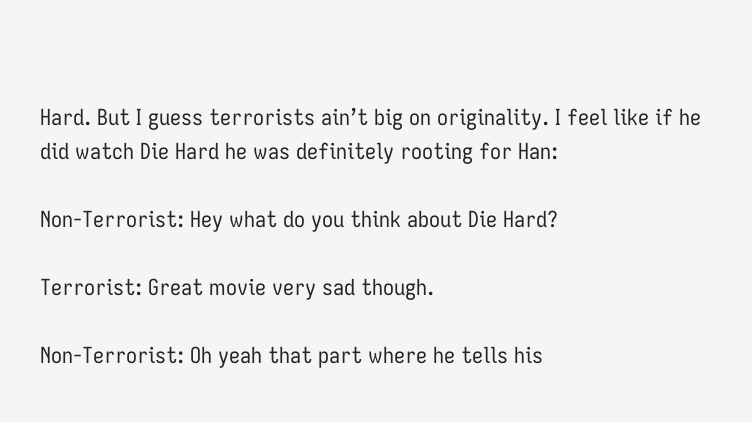Hard. But I guess terrorists ain’t big on originality. I feel like if he did watch Die Hard he was definitely rooting for Han:

Non-Terrorist: Hey what do you think about Die Hard?

Terrorist: Great movie very sad though.

Non-Terrorist: Oh yeah that part where he tells his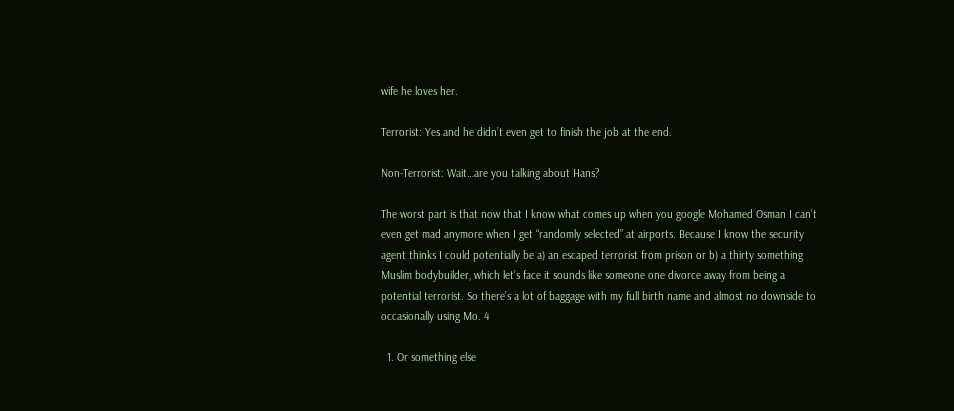wife he loves her.

Terrorist: Yes and he didn’t even get to finish the job at the end.

Non-Terrorist: Wait…are you talking about Hans?

The worst part is that now that I know what comes up when you google Mohamed Osman I can’t even get mad anymore when I get “randomly selected” at airports. Because I know the security agent thinks I could potentially be a) an escaped terrorist from prison or b) a thirty something Muslim bodybuilder, which let’s face it sounds like someone one divorce away from being a potential terrorist. So there’s a lot of baggage with my full birth name and almost no downside to occasionally using Mo. 4

  1. Or something else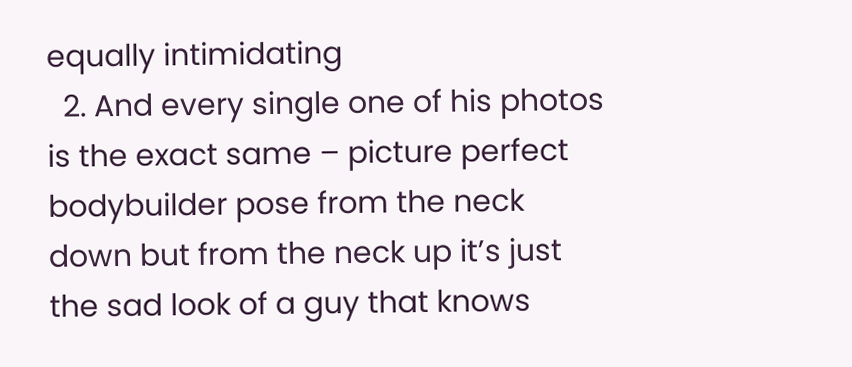equally intimidating
  2. And every single one of his photos is the exact same – picture perfect bodybuilder pose from the neck down but from the neck up it’s just the sad look of a guy that knows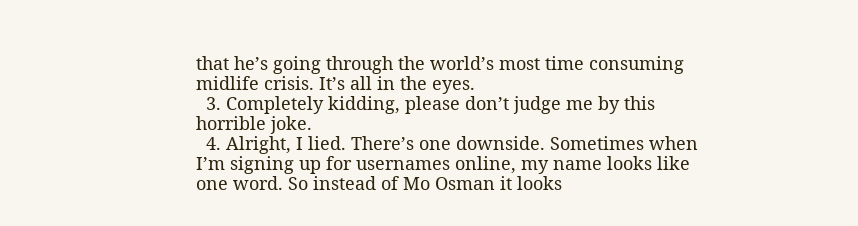that he’s going through the world’s most time consuming midlife crisis. It’s all in the eyes.
  3. Completely kidding, please don’t judge me by this horrible joke.
  4. Alright, I lied. There’s one downside. Sometimes when I’m signing up for usernames online, my name looks like one word. So instead of Mo Osman it looks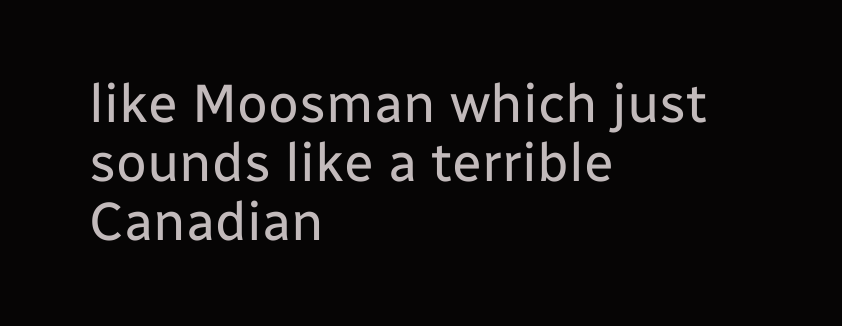like Moosman which just sounds like a terrible Canadian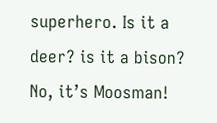superhero. Is it a deer? is it a bison? No, it’s Moosman!